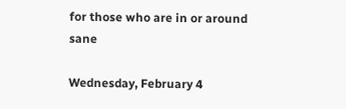for those who are in or around sane

Wednesday, February 4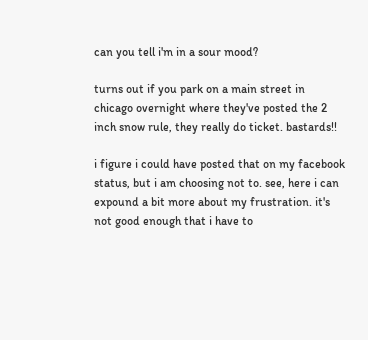can you tell i'm in a sour mood?

turns out if you park on a main street in chicago overnight where they've posted the 2 inch snow rule, they really do ticket. bastards!!

i figure i could have posted that on my facebook status, but i am choosing not to. see, here i can expound a bit more about my frustration. it's not good enough that i have to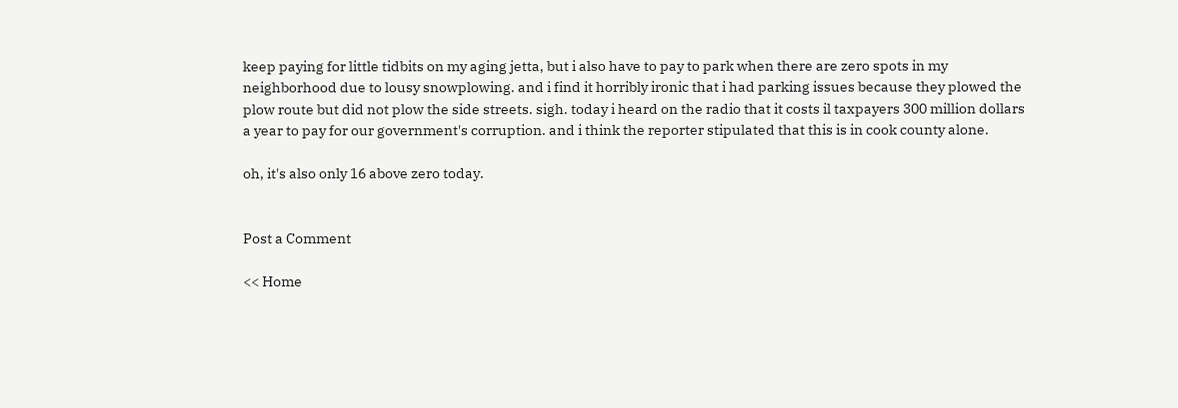keep paying for little tidbits on my aging jetta, but i also have to pay to park when there are zero spots in my neighborhood due to lousy snowplowing. and i find it horribly ironic that i had parking issues because they plowed the plow route but did not plow the side streets. sigh. today i heard on the radio that it costs il taxpayers 300 million dollars a year to pay for our government's corruption. and i think the reporter stipulated that this is in cook county alone.

oh, it's also only 16 above zero today.


Post a Comment

<< Home